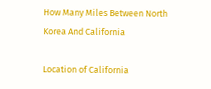How Many Miles Between North Korea And California

Location of California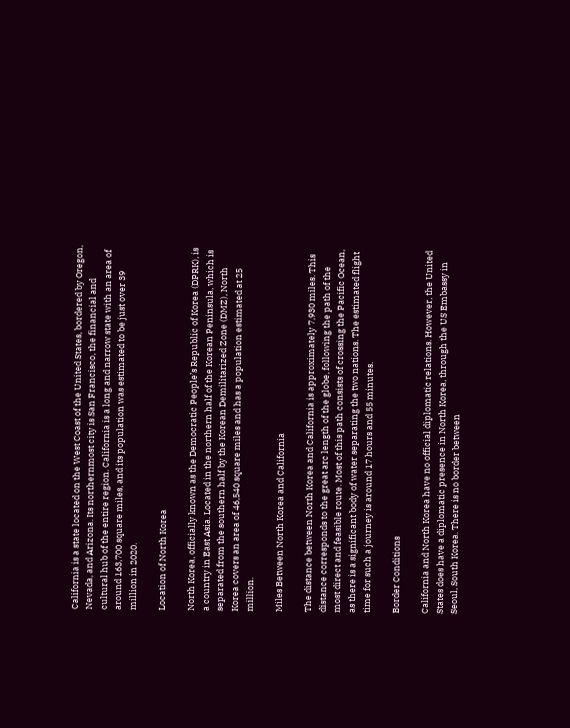California is a state located on the West Coast of the United States, bordered by Oregon, Nevada, and Arizona. Its northernmost city is San Francisco, the financial and cultural hub of the entire region. California is a long and narrow state with an area of around 163,700 square miles, and its population was estimated to be just over 39 million in 2020.

Location of North Korea

North Korea, officially known as the Democratic People’s Republic of Korea (DPRK), is a country in East Asia. Located in the northern half of the Korean Peninsula, which is separated from the southern half by the Korean Demilitarized Zone (DMZ), North Korea covers an area of 46,540 square miles and has a population estimated at 25 million.

Miles Between North Korea and California

The distance between North Korea and California is approximately 7,930 miles. This distance corresponds to the great arc length of the globe, following the path of the most direct and feasible route. Most of this path consists of crossing the Pacific Ocean, as there is a significant body of water separating the two nations. The estimated flight time for such a journey is around 17 hours and 55 minutes.

Border Conditions

California and North Korea have no official diplomatic relations. However, the United States does have a diplomatic presence in North Korea, through the US Embassy in Seoul, South Korea. There is no border between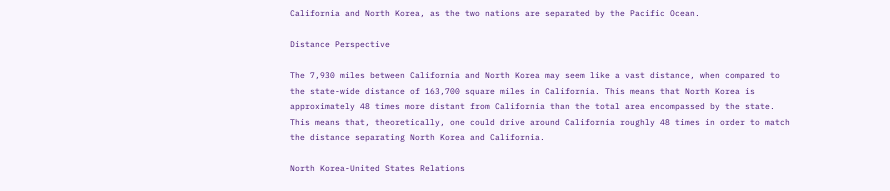California and North Korea, as the two nations are separated by the Pacific Ocean.

Distance Perspective

The 7,930 miles between California and North Korea may seem like a vast distance, when compared to the state-wide distance of 163,700 square miles in California. This means that North Korea is approximately 48 times more distant from California than the total area encompassed by the state. This means that, theoretically, one could drive around California roughly 48 times in order to match the distance separating North Korea and California.

North Korea-United States Relations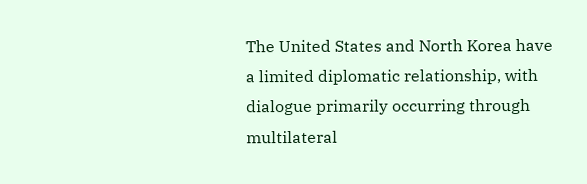The United States and North Korea have a limited diplomatic relationship, with dialogue primarily occurring through multilateral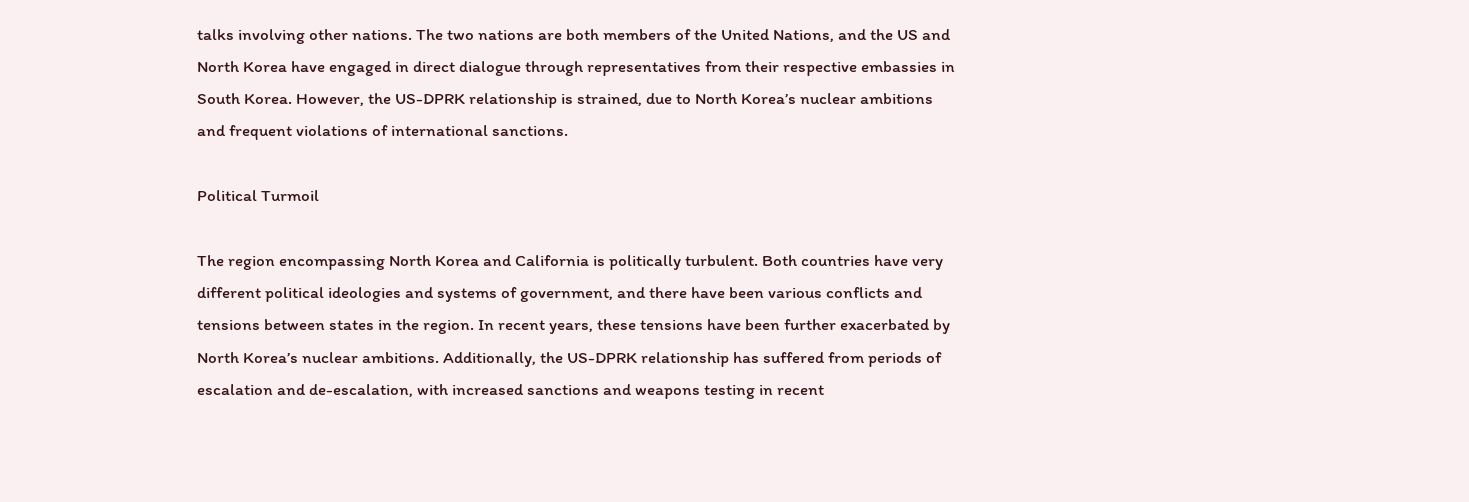talks involving other nations. The two nations are both members of the United Nations, and the US and North Korea have engaged in direct dialogue through representatives from their respective embassies in South Korea. However, the US-DPRK relationship is strained, due to North Korea’s nuclear ambitions and frequent violations of international sanctions.

Political Turmoil

The region encompassing North Korea and California is politically turbulent. Both countries have very different political ideologies and systems of government, and there have been various conflicts and tensions between states in the region. In recent years, these tensions have been further exacerbated by North Korea’s nuclear ambitions. Additionally, the US-DPRK relationship has suffered from periods of escalation and de-escalation, with increased sanctions and weapons testing in recent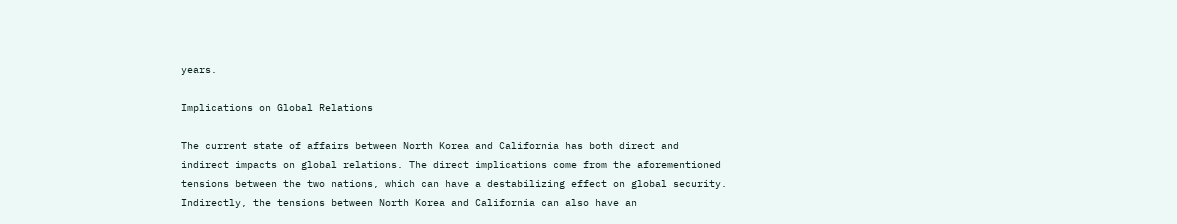years.

Implications on Global Relations

The current state of affairs between North Korea and California has both direct and indirect impacts on global relations. The direct implications come from the aforementioned tensions between the two nations, which can have a destabilizing effect on global security. Indirectly, the tensions between North Korea and California can also have an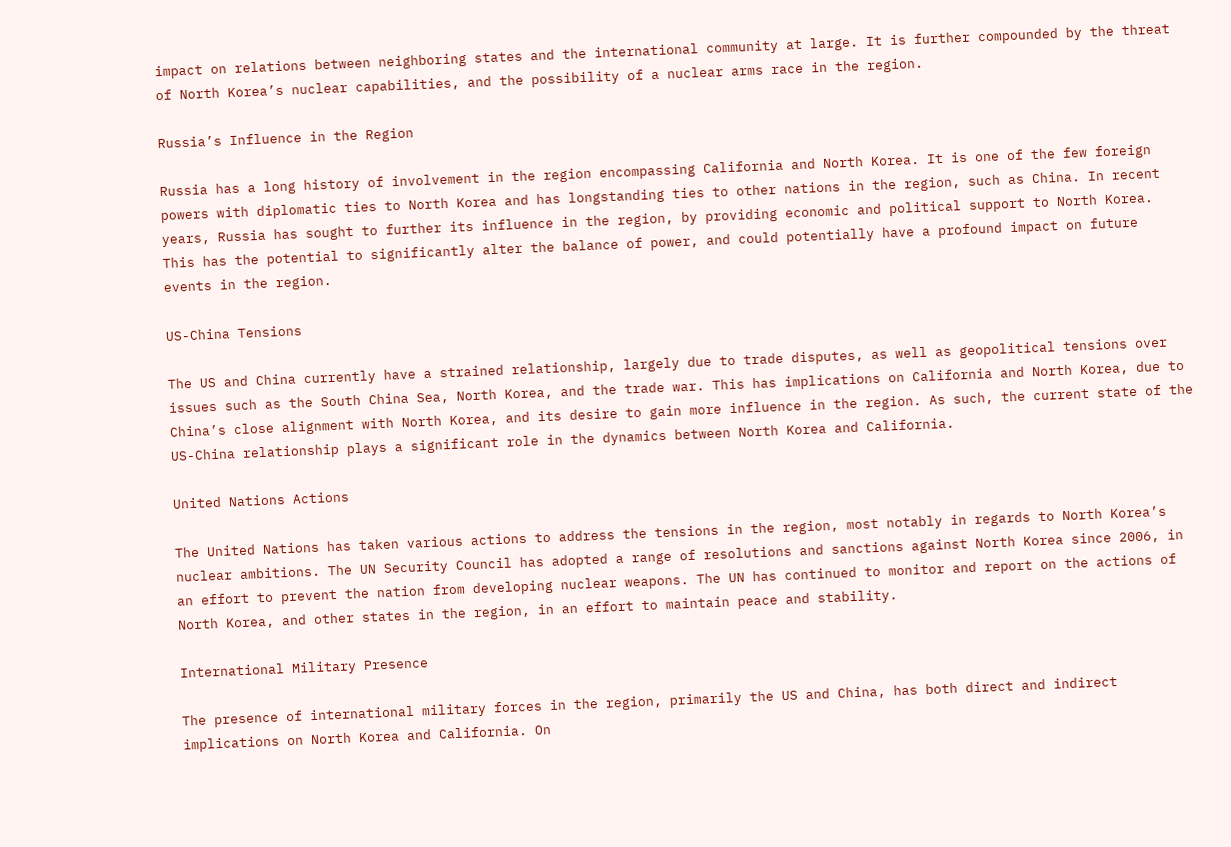impact on relations between neighboring states and the international community at large. It is further compounded by the threat of North Korea’s nuclear capabilities, and the possibility of a nuclear arms race in the region.

Russia’s Influence in the Region

Russia has a long history of involvement in the region encompassing California and North Korea. It is one of the few foreign powers with diplomatic ties to North Korea and has longstanding ties to other nations in the region, such as China. In recent years, Russia has sought to further its influence in the region, by providing economic and political support to North Korea. This has the potential to significantly alter the balance of power, and could potentially have a profound impact on future events in the region.

US-China Tensions

The US and China currently have a strained relationship, largely due to trade disputes, as well as geopolitical tensions over issues such as the South China Sea, North Korea, and the trade war. This has implications on California and North Korea, due to China’s close alignment with North Korea, and its desire to gain more influence in the region. As such, the current state of the US-China relationship plays a significant role in the dynamics between North Korea and California.

United Nations Actions

The United Nations has taken various actions to address the tensions in the region, most notably in regards to North Korea’s nuclear ambitions. The UN Security Council has adopted a range of resolutions and sanctions against North Korea since 2006, in an effort to prevent the nation from developing nuclear weapons. The UN has continued to monitor and report on the actions of North Korea, and other states in the region, in an effort to maintain peace and stability.

International Military Presence

The presence of international military forces in the region, primarily the US and China, has both direct and indirect implications on North Korea and California. On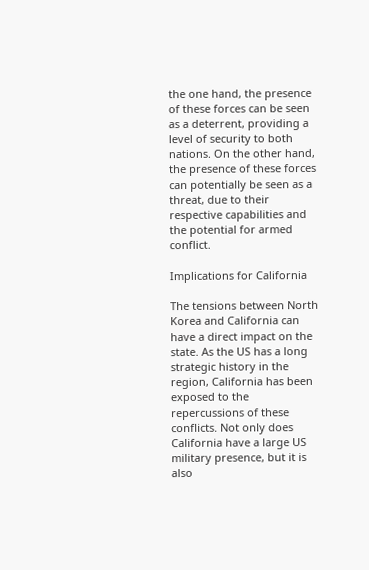the one hand, the presence of these forces can be seen as a deterrent, providing a level of security to both nations. On the other hand, the presence of these forces can potentially be seen as a threat, due to their respective capabilities and the potential for armed conflict.

Implications for California

The tensions between North Korea and California can have a direct impact on the state. As the US has a long strategic history in the region, California has been exposed to the repercussions of these conflicts. Not only does California have a large US military presence, but it is also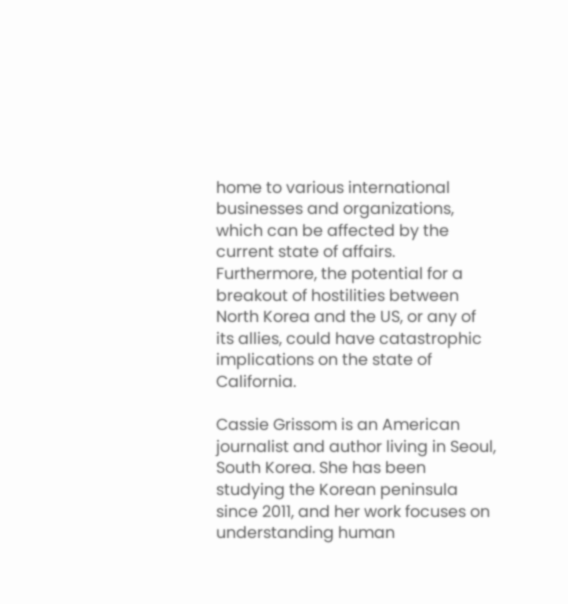home to various international businesses and organizations, which can be affected by the current state of affairs. Furthermore, the potential for a breakout of hostilities between North Korea and the US, or any of its allies, could have catastrophic implications on the state of California.

Cassie Grissom is an American journalist and author living in Seoul, South Korea. She has been studying the Korean peninsula since 2011, and her work focuses on understanding human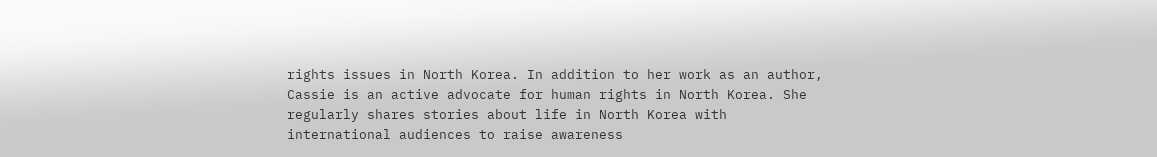rights issues in North Korea. In addition to her work as an author, Cassie is an active advocate for human rights in North Korea. She regularly shares stories about life in North Korea with international audiences to raise awareness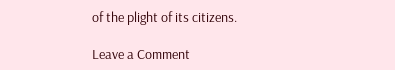of the plight of its citizens.

Leave a Comment